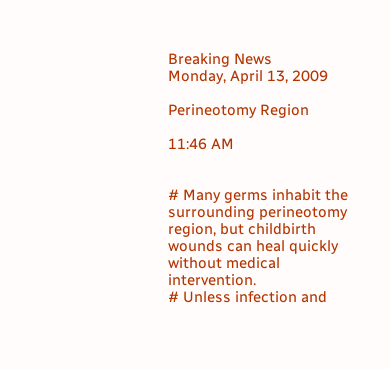Breaking News
Monday, April 13, 2009

Perineotomy Region

11:46 AM


# Many germs inhabit the surrounding perineotomy region, but childbirth wounds can heal quickly without medical intervention.
# Unless infection and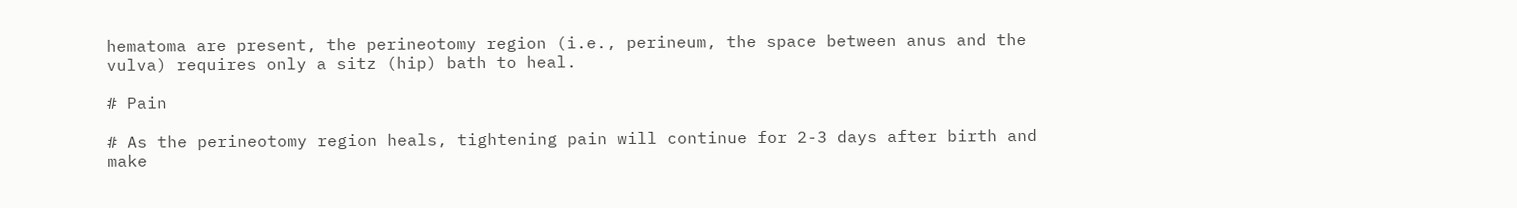hematoma are present, the perineotomy region (i.e., perineum, the space between anus and the vulva) requires only a sitz (hip) bath to heal.

# Pain

# As the perineotomy region heals, tightening pain will continue for 2-3 days after birth and make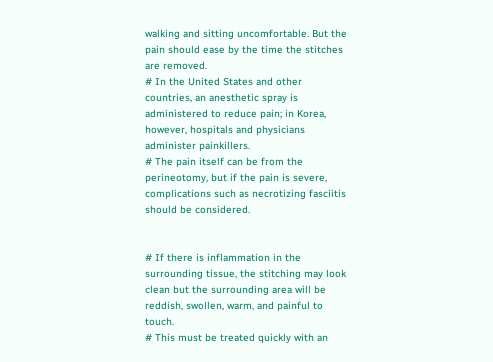walking and sitting uncomfortable. But the pain should ease by the time the stitches are removed.
# In the United States and other countries, an anesthetic spray is administered to reduce pain; in Korea, however, hospitals and physicians administer painkillers.
# The pain itself can be from the perineotomy, but if the pain is severe, complications such as necrotizing fasciitis should be considered.


# If there is inflammation in the surrounding tissue, the stitching may look clean but the surrounding area will be reddish, swollen, warm, and painful to touch.
# This must be treated quickly with an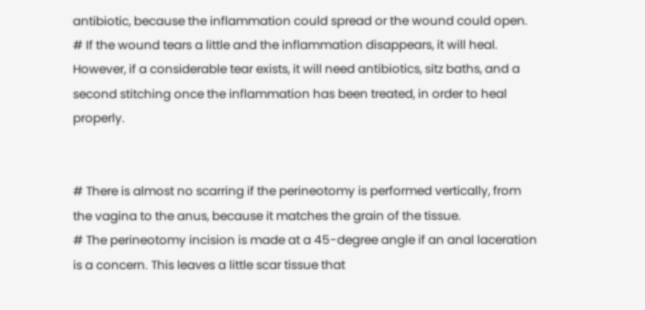antibiotic, because the inflammation could spread or the wound could open.
# If the wound tears a little and the inflammation disappears, it will heal. However, if a considerable tear exists, it will need antibiotics, sitz baths, and a second stitching once the inflammation has been treated, in order to heal properly.


# There is almost no scarring if the perineotomy is performed vertically, from the vagina to the anus, because it matches the grain of the tissue.
# The perineotomy incision is made at a 45-degree angle if an anal laceration is a concern. This leaves a little scar tissue that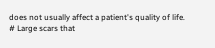does not usually affect a patient's quality of life.
# Large scars that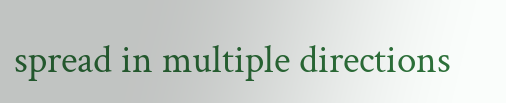spread in multiple directions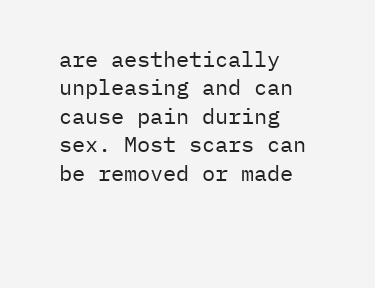are aesthetically unpleasing and can cause pain during sex. Most scars can be removed or made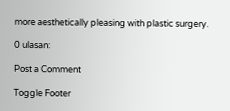more aesthetically pleasing with plastic surgery.

0 ulasan:

Post a Comment

Toggle Footer